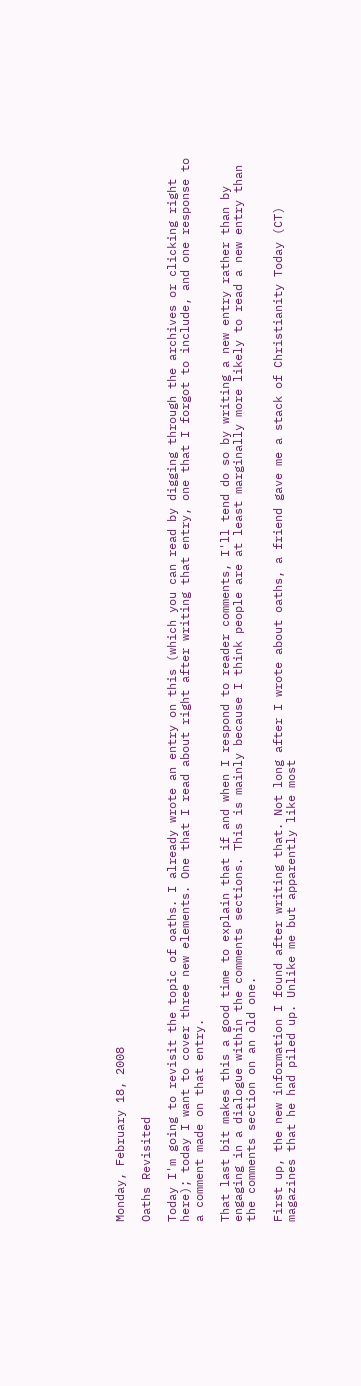Monday, February 18, 2008

Oaths Revisited

Today I'm going to revisit the topic of oaths. I already wrote an entry on this (which you can read by digging through the archives or clicking right here); today I want to cover three new elements. One that I read about right after writing that entry, one that I forgot to include, and one response to a comment made on that entry.

That last bit makes this a good time to explain that if and when I respond to reader comments, I'll tend do so by writing a new entry rather than by engaging in a dialogue within the comments sections. This is mainly because I think people are at least marginally more likely to read a new entry than the comments section on an old one.

First up, the new information I found after writing that. Not long after I wrote about oaths, a friend gave me a stack of Christianity Today (CT) magazines that he had piled up. Unlike me but apparently like most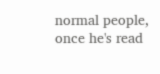normal people, once he's read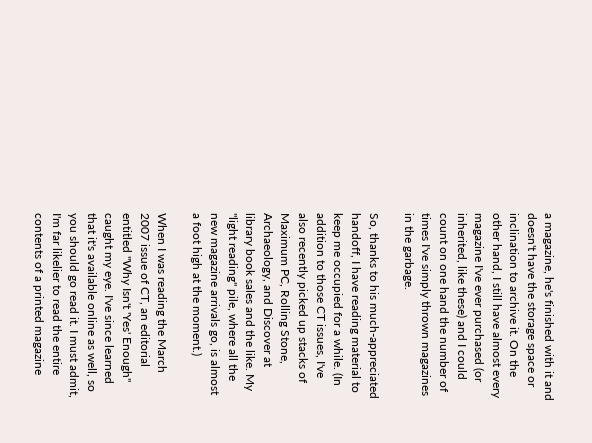a magazine, he's finished with it and doesn't have the storage space or inclination to archive it. On the other hand, I still have almost every magazine I've ever purchased (or inherited, like these) and I could count on one hand the number of times I've simply thrown magazines in the garbage.

So, thanks to his much-appreciated handoff, I have reading material to keep me occupied for a while. (In addition to those CT issues, I've also recently picked up stacks of Maximum PC, Rolling Stone, Archaeology, and Discover at library book sales and the like. My "light reading" pile, where all the new magazine arrivals go, is almost a foot high at the moment.)

When I was reading the March 2007 issue of CT, an editorial entitled "Why Isn't 'Yes' Enough" caught my eye. I've since learned that it's available online as well, so you should go read it. I must admit, I'm far likelier to read the entire contents of a printed magazine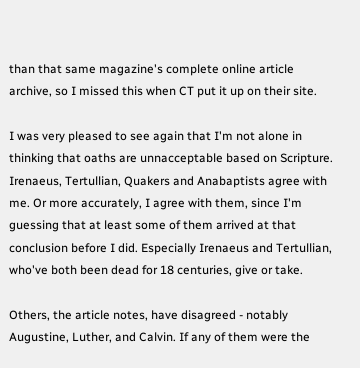than that same magazine's complete online article archive, so I missed this when CT put it up on their site.

I was very pleased to see again that I'm not alone in thinking that oaths are unnacceptable based on Scripture. Irenaeus, Tertullian, Quakers and Anabaptists agree with me. Or more accurately, I agree with them, since I'm guessing that at least some of them arrived at that conclusion before I did. Especially Irenaeus and Tertullian, who've both been dead for 18 centuries, give or take.

Others, the article notes, have disagreed - notably Augustine, Luther, and Calvin. If any of them were the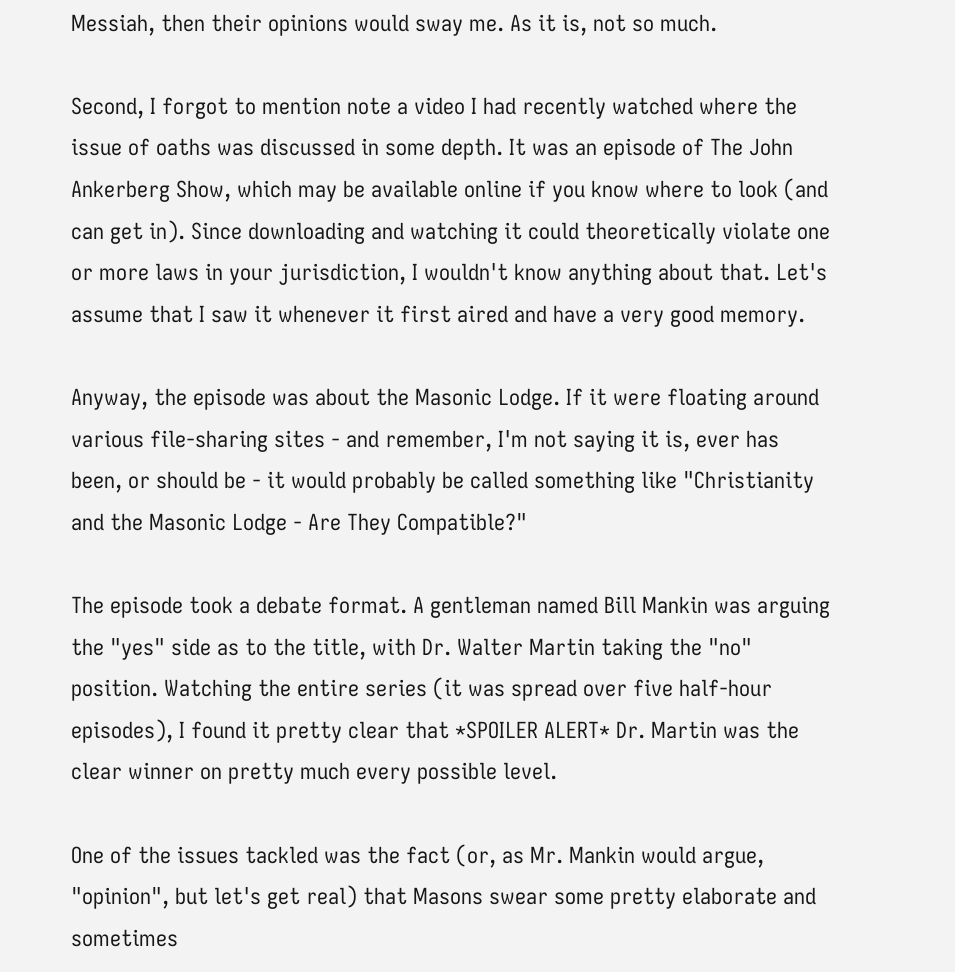Messiah, then their opinions would sway me. As it is, not so much.

Second, I forgot to mention note a video I had recently watched where the issue of oaths was discussed in some depth. It was an episode of The John Ankerberg Show, which may be available online if you know where to look (and can get in). Since downloading and watching it could theoretically violate one or more laws in your jurisdiction, I wouldn't know anything about that. Let's assume that I saw it whenever it first aired and have a very good memory.

Anyway, the episode was about the Masonic Lodge. If it were floating around various file-sharing sites - and remember, I'm not saying it is, ever has been, or should be - it would probably be called something like "Christianity and the Masonic Lodge - Are They Compatible?"

The episode took a debate format. A gentleman named Bill Mankin was arguing the "yes" side as to the title, with Dr. Walter Martin taking the "no" position. Watching the entire series (it was spread over five half-hour episodes), I found it pretty clear that *SPOILER ALERT* Dr. Martin was the clear winner on pretty much every possible level.

One of the issues tackled was the fact (or, as Mr. Mankin would argue, "opinion", but let's get real) that Masons swear some pretty elaborate and sometimes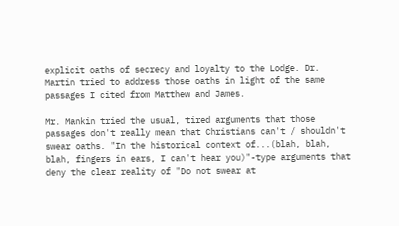explicit oaths of secrecy and loyalty to the Lodge. Dr. Martin tried to address those oaths in light of the same passages I cited from Matthew and James.

Mr. Mankin tried the usual, tired arguments that those passages don't really mean that Christians can't / shouldn't swear oaths. "In the historical context of...(blah, blah, blah, fingers in ears, I can't hear you)"-type arguments that deny the clear reality of "Do not swear at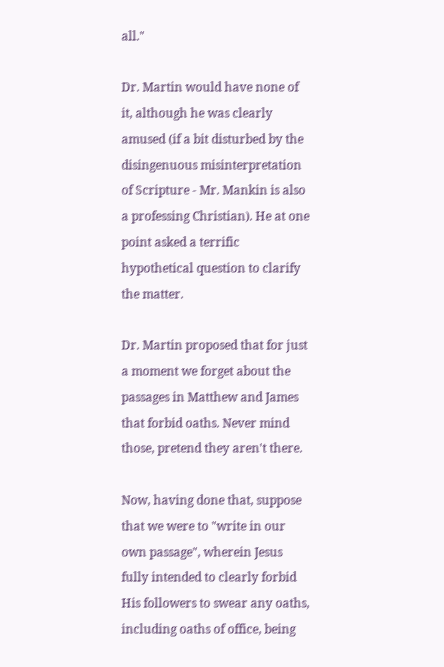all."

Dr. Martin would have none of it, although he was clearly amused (if a bit disturbed by the disingenuous misinterpretation of Scripture - Mr. Mankin is also a professing Christian). He at one point asked a terrific hypothetical question to clarify the matter.

Dr. Martin proposed that for just a moment we forget about the passages in Matthew and James that forbid oaths. Never mind those, pretend they aren't there.

Now, having done that, suppose that we were to "write in our own passage", wherein Jesus fully intended to clearly forbid His followers to swear any oaths, including oaths of office, being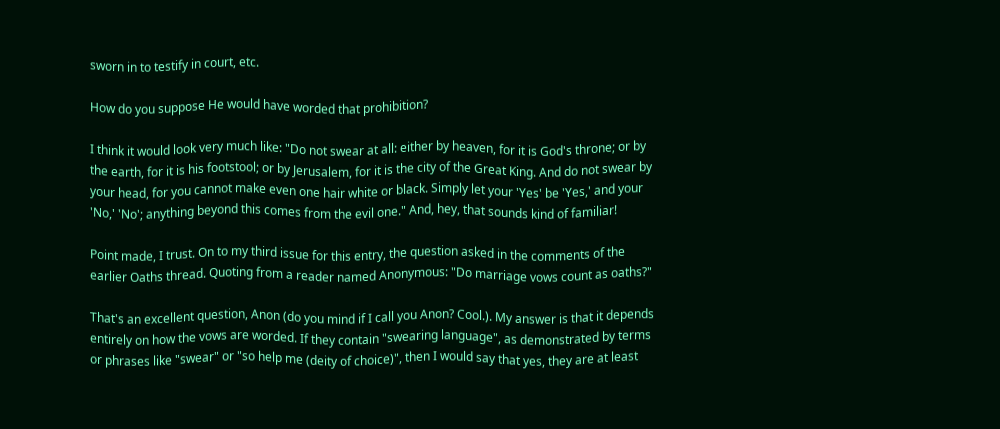sworn in to testify in court, etc.

How do you suppose He would have worded that prohibition?

I think it would look very much like: "Do not swear at all: either by heaven, for it is God's throne; or by the earth, for it is his footstool; or by Jerusalem, for it is the city of the Great King. And do not swear by your head, for you cannot make even one hair white or black. Simply let your 'Yes' be 'Yes,' and your 'No,' 'No'; anything beyond this comes from the evil one." And, hey, that sounds kind of familiar!

Point made, I trust. On to my third issue for this entry, the question asked in the comments of the earlier Oaths thread. Quoting from a reader named Anonymous: "Do marriage vows count as oaths?"

That's an excellent question, Anon (do you mind if I call you Anon? Cool.). My answer is that it depends entirely on how the vows are worded. If they contain "swearing language", as demonstrated by terms or phrases like "swear" or "so help me (deity of choice)", then I would say that yes, they are at least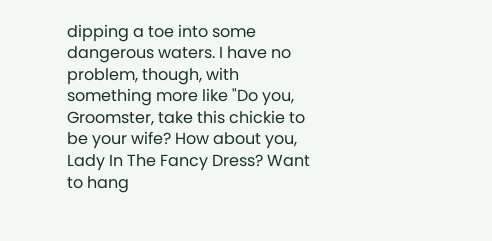dipping a toe into some dangerous waters. I have no problem, though, with something more like "Do you, Groomster, take this chickie to be your wife? How about you, Lady In The Fancy Dress? Want to hang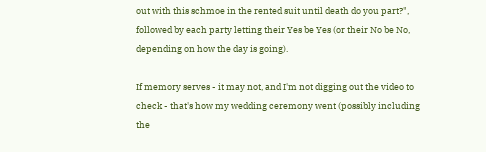out with this schmoe in the rented suit until death do you part?", followed by each party letting their Yes be Yes (or their No be No, depending on how the day is going).

If memory serves - it may not, and I'm not digging out the video to check - that's how my wedding ceremony went (possibly including the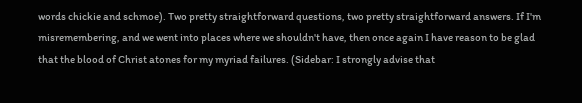words chickie and schmoe). Two pretty straightforward questions, two pretty straightforward answers. If I'm misremembering, and we went into places where we shouldn't have, then once again I have reason to be glad that the blood of Christ atones for my myriad failures. (Sidebar: I strongly advise that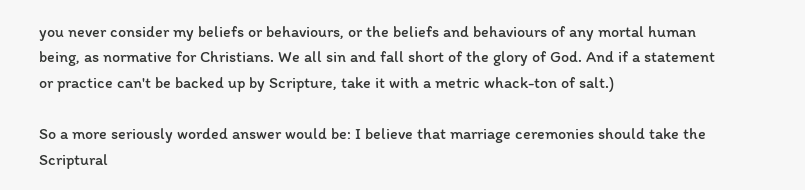you never consider my beliefs or behaviours, or the beliefs and behaviours of any mortal human being, as normative for Christians. We all sin and fall short of the glory of God. And if a statement or practice can't be backed up by Scripture, take it with a metric whack-ton of salt.)

So a more seriously worded answer would be: I believe that marriage ceremonies should take the Scriptural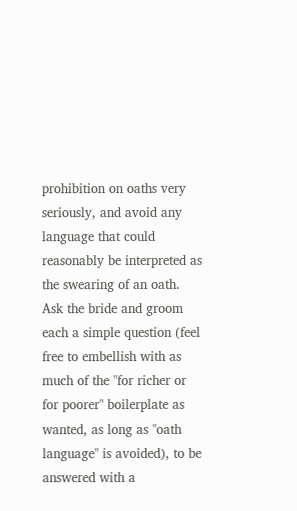prohibition on oaths very seriously, and avoid any language that could reasonably be interpreted as the swearing of an oath. Ask the bride and groom each a simple question (feel free to embellish with as much of the "for richer or for poorer" boilerplate as wanted, as long as "oath language" is avoided), to be answered with a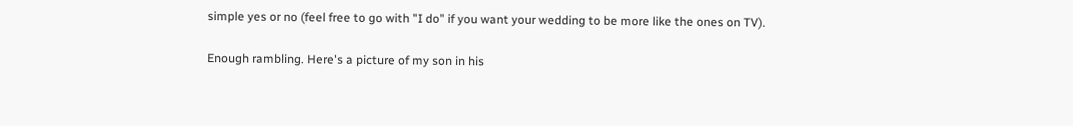simple yes or no (feel free to go with "I do" if you want your wedding to be more like the ones on TV).

Enough rambling. Here's a picture of my son in his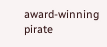award-winning pirate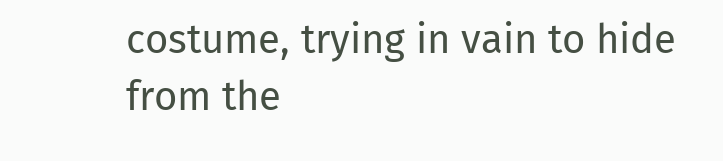costume, trying in vain to hide from the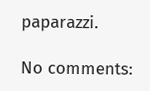paparazzi.

No comments: